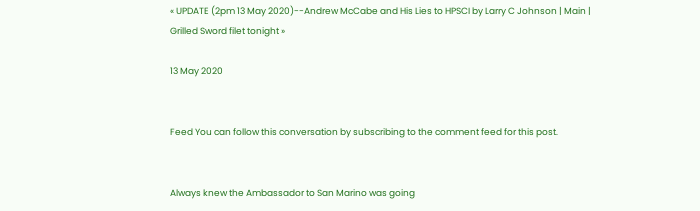« UPDATE (2pm 13 May 2020)--Andrew McCabe and His Lies to HPSCI by Larry C Johnson | Main | Grilled Sword filet tonight »

13 May 2020


Feed You can follow this conversation by subscribing to the comment feed for this post.


Always knew the Ambassador to San Marino was going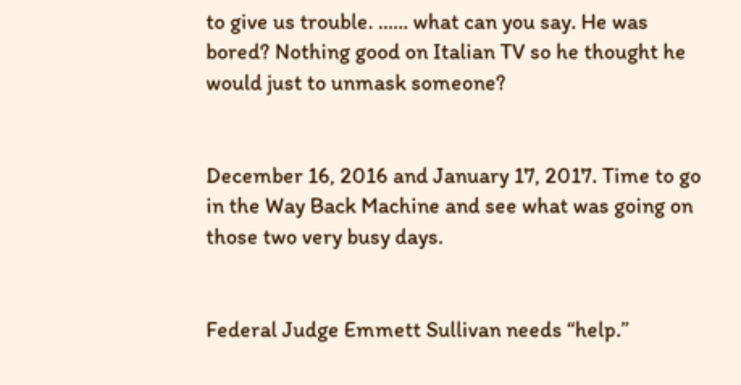to give us trouble. ...... what can you say. He was bored? Nothing good on Italian TV so he thought he would just to unmask someone?


December 16, 2016 and January 17, 2017. Time to go in the Way Back Machine and see what was going on those two very busy days.


Federal Judge Emmett Sullivan needs “help.”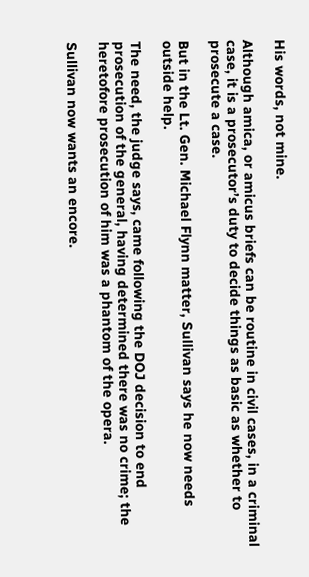His words, not mine.

Although amica, or amicus briefs can be routine in civil cases, in a criminal case, it is a prosecutor’s duty to decide things as basic as whether to prosecute a case.

But in the Lt. Gen. Michael Flynn matter, Sullivan says he now needs outside help.

The need, the judge says, came following the DOJ decision to end prosecution of the general, having determined there was no crime; the heretofore prosecution of him was a phantom of the opera.

Sullivan now wants an encore.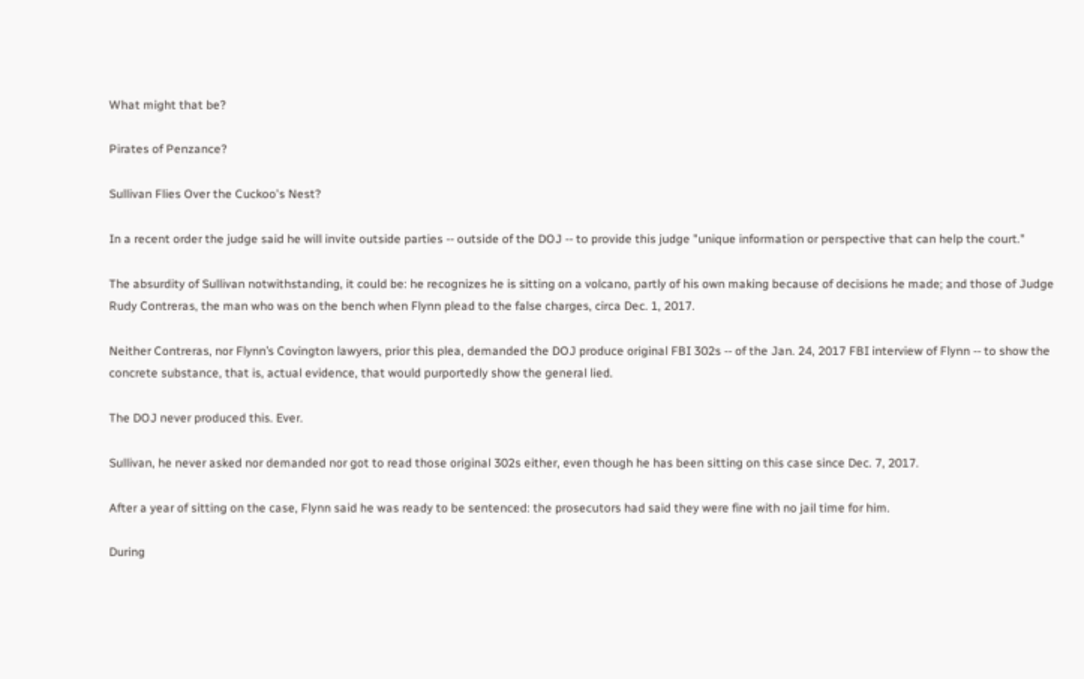What might that be?

Pirates of Penzance?

Sullivan Flies Over the Cuckoo's Nest?

In a recent order the judge said he will invite outside parties -- outside of the DOJ -- to provide this judge "unique information or perspective that can help the court."

The absurdity of Sullivan notwithstanding, it could be: he recognizes he is sitting on a volcano, partly of his own making because of decisions he made; and those of Judge Rudy Contreras, the man who was on the bench when Flynn plead to the false charges, circa Dec. 1, 2017.

Neither Contreras, nor Flynn’s Covington lawyers, prior this plea, demanded the DOJ produce original FBI 302s -- of the Jan. 24, 2017 FBI interview of Flynn -- to show the concrete substance, that is, actual evidence, that would purportedly show the general lied.

The DOJ never produced this. Ever.

Sullivan, he never asked nor demanded nor got to read those original 302s either, even though he has been sitting on this case since Dec. 7, 2017.

After a year of sitting on the case, Flynn said he was ready to be sentenced: the prosecutors had said they were fine with no jail time for him.

During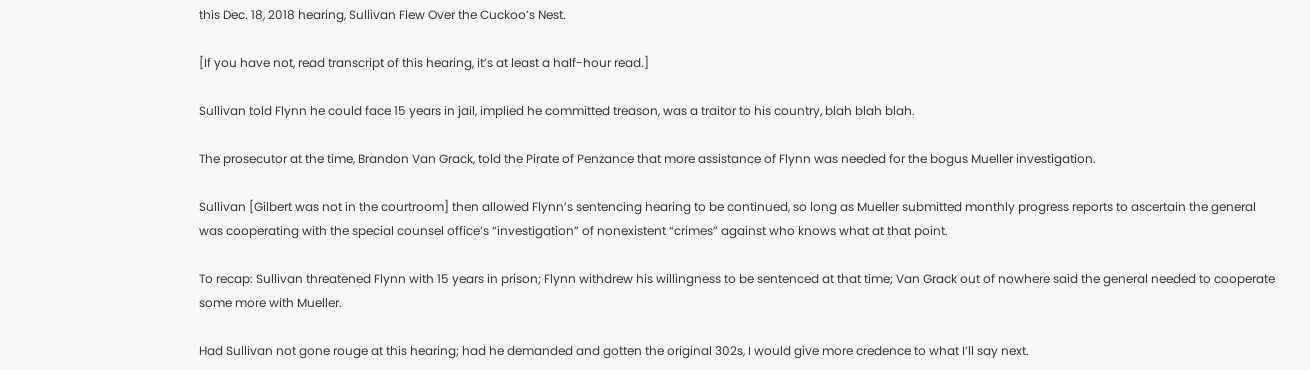this Dec. 18, 2018 hearing, Sullivan Flew Over the Cuckoo’s Nest.

[If you have not, read transcript of this hearing, it’s at least a half-hour read.]

Sullivan told Flynn he could face 15 years in jail, implied he committed treason, was a traitor to his country, blah blah blah.

The prosecutor at the time, Brandon Van Grack, told the Pirate of Penzance that more assistance of Flynn was needed for the bogus Mueller investigation.

Sullivan [Gilbert was not in the courtroom] then allowed Flynn’s sentencing hearing to be continued, so long as Mueller submitted monthly progress reports to ascertain the general was cooperating with the special counsel office’s “investigation” of nonexistent “crimes” against who knows what at that point.

To recap: Sullivan threatened Flynn with 15 years in prison; Flynn withdrew his willingness to be sentenced at that time; Van Grack out of nowhere said the general needed to cooperate some more with Mueller.

Had Sullivan not gone rouge at this hearing; had he demanded and gotten the original 302s, I would give more credence to what I’ll say next.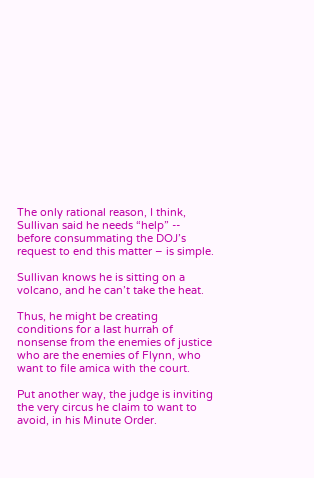The only rational reason, I think, Sullivan said he needs “help” -- before consummating the DOJ’s request to end this matter – is simple.

Sullivan knows he is sitting on a volcano, and he can’t take the heat.

Thus, he might be creating conditions for a last hurrah of nonsense from the enemies of justice who are the enemies of Flynn, who want to file amica with the court.

Put another way, the judge is inviting the very circus he claim to want to avoid, in his Minute Order.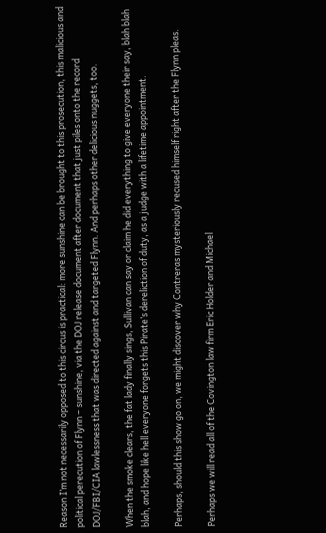Reason I’m not necessarily opposed to this circus is practical: more sunshine can be brought to this prosecution, this malicious and political perecution of Flynn – sunshine, via the DOJ release document after document that just piles onto the record DOJ/FBI/CIA lawlessness that was directed against and targeted Flynn. And perhaps other delicious nuggets, too.

When the smoke clears, the fat lady finally sings, Sullivan can say or claim he did everything to give everyone their say, blah blah blah, and hope like hell everyone forgets this Pirate’s dereliction of duty, as a judge with a lifetime appointment.

Perhaps, should this show go on, we might discover why Contreras mysteriously recused himself right after the Flynn pleas.

Perhaps we will read all of the Covington law firm Eric Holder and Michael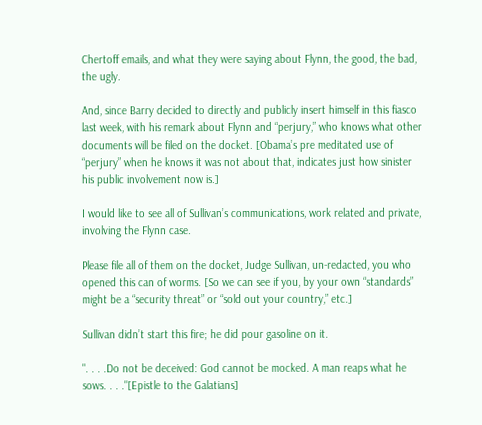Chertoff emails, and what they were saying about Flynn, the good, the bad, the ugly.

And, since Barry decided to directly and publicly insert himself in this fiasco last week, with his remark about Flynn and “perjury,” who knows what other documents will be filed on the docket. [Obama’s pre meditated use of “perjury” when he knows it was not about that, indicates just how sinister his public involvement now is.]

I would like to see all of Sullivan’s communications, work related and private, involving the Flynn case.

Please file all of them on the docket, Judge Sullivan, un-redacted, you who opened this can of worms. [So we can see if you, by your own “standards” might be a “security threat” or “sold out your country,” etc.]

Sullivan didn’t start this fire; he did pour gasoline on it.

". . . .Do not be deceived: God cannot be mocked. A man reaps what he sows. . . ."[Epistle to the Galatians]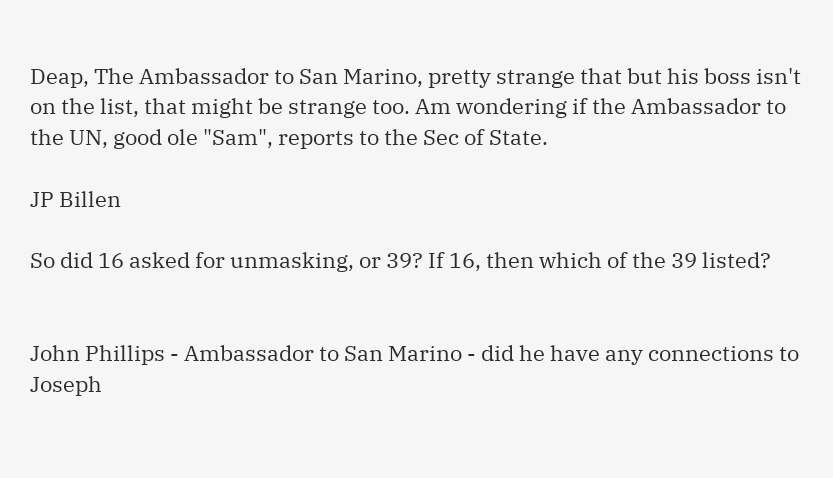Deap, The Ambassador to San Marino, pretty strange that but his boss isn't on the list, that might be strange too. Am wondering if the Ambassador to the UN, good ole "Sam", reports to the Sec of State.

JP Billen

So did 16 asked for unmasking, or 39? If 16, then which of the 39 listed?


John Phillips - Ambassador to San Marino - did he have any connections to Joseph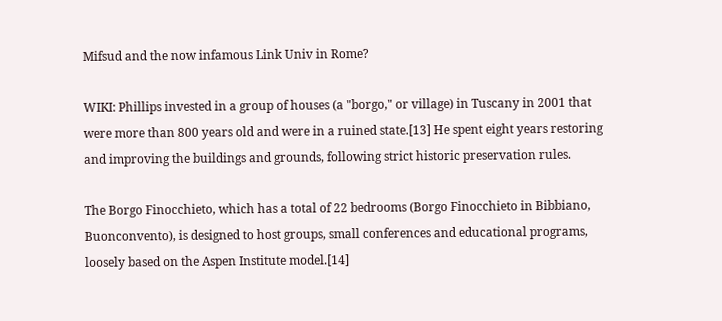Mifsud and the now infamous Link Univ in Rome?

WIKI: Phillips invested in a group of houses (a "borgo," or village) in Tuscany in 2001 that were more than 800 years old and were in a ruined state.[13] He spent eight years restoring and improving the buildings and grounds, following strict historic preservation rules.

The Borgo Finocchieto, which has a total of 22 bedrooms (Borgo Finocchieto in Bibbiano, Buonconvento), is designed to host groups, small conferences and educational programs, loosely based on the Aspen Institute model.[14]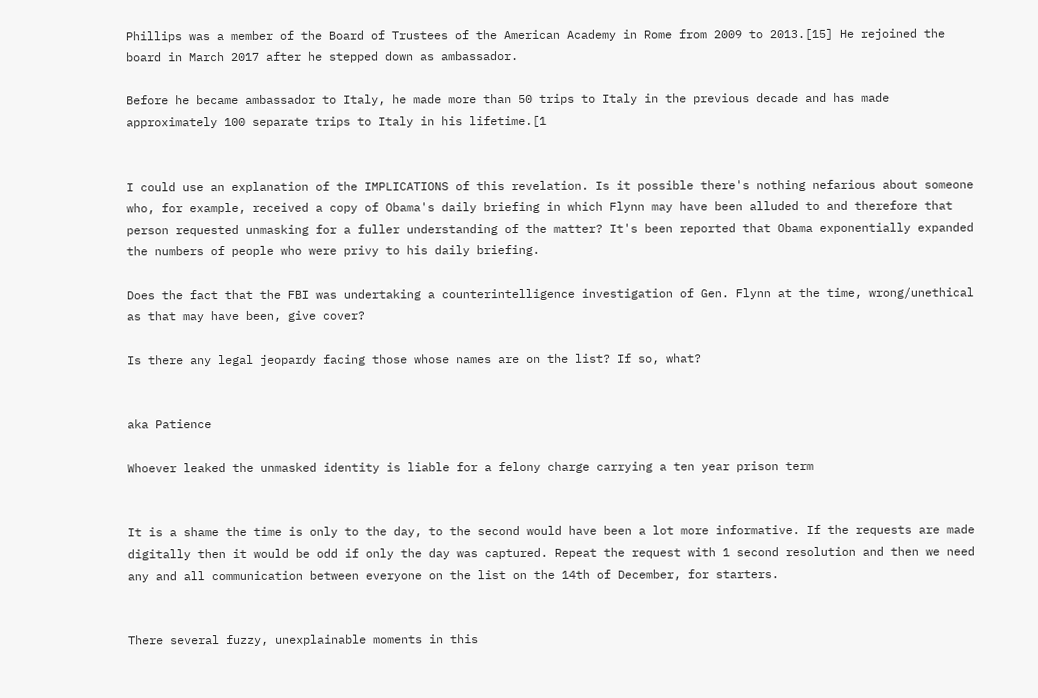Phillips was a member of the Board of Trustees of the American Academy in Rome from 2009 to 2013.[15] He rejoined the board in March 2017 after he stepped down as ambassador.

Before he became ambassador to Italy, he made more than 50 trips to Italy in the previous decade and has made approximately 100 separate trips to Italy in his lifetime.[1


I could use an explanation of the IMPLICATIONS of this revelation. Is it possible there's nothing nefarious about someone who, for example, received a copy of Obama's daily briefing in which Flynn may have been alluded to and therefore that person requested unmasking for a fuller understanding of the matter? It's been reported that Obama exponentially expanded the numbers of people who were privy to his daily briefing.

Does the fact that the FBI was undertaking a counterintelligence investigation of Gen. Flynn at the time, wrong/unethical as that may have been, give cover?

Is there any legal jeopardy facing those whose names are on the list? If so, what?


aka Patience

Whoever leaked the unmasked identity is liable for a felony charge carrying a ten year prison term


It is a shame the time is only to the day, to the second would have been a lot more informative. If the requests are made digitally then it would be odd if only the day was captured. Repeat the request with 1 second resolution and then we need any and all communication between everyone on the list on the 14th of December, for starters.


There several fuzzy, unexplainable moments in this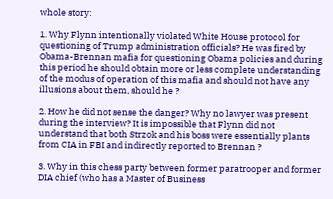whole story:

1. Why Flynn intentionally violated White House protocol for questioning of Trump administration officials? He was fired by Obama-Brennan mafia for questioning Obama policies and during this period he should obtain more or less complete understanding of the modus of operation of this mafia and should not have any illusions about them, should he ?

2. How he did not sense the danger? Why no lawyer was present during the interview? It is impossible that Flynn did not understand that both Strzok and his boss were essentially plants from CIA in FBI and indirectly reported to Brennan ?

3. Why in this chess party between former paratrooper and former DIA chief (who has a Master of Business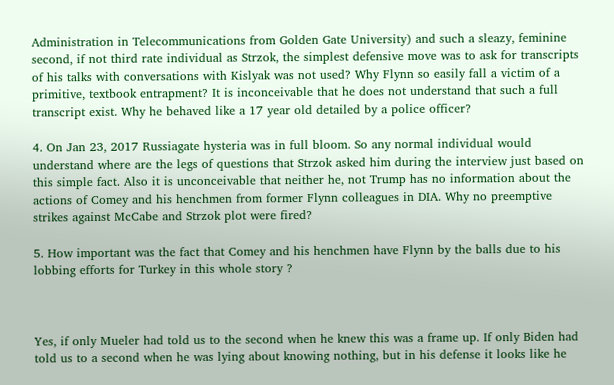Administration in Telecommunications from Golden Gate University) and such a sleazy, feminine second, if not third rate individual as Strzok, the simplest defensive move was to ask for transcripts of his talks with conversations with Kislyak was not used? Why Flynn so easily fall a victim of a primitive, textbook entrapment? It is inconceivable that he does not understand that such a full transcript exist. Why he behaved like a 17 year old detailed by a police officer?

4. On Jan 23, 2017 Russiagate hysteria was in full bloom. So any normal individual would understand where are the legs of questions that Strzok asked him during the interview just based on this simple fact. Also it is unconceivable that neither he, not Trump has no information about the actions of Comey and his henchmen from former Flynn colleagues in DIA. Why no preemptive strikes against McCabe and Strzok plot were fired?

5. How important was the fact that Comey and his henchmen have Flynn by the balls due to his lobbing efforts for Turkey in this whole story ?



Yes, if only Mueler had told us to the second when he knew this was a frame up. If only Biden had told us to a second when he was lying about knowing nothing, but in his defense it looks like he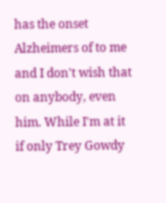has the onset Alzheimers of to me and I don't wish that on anybody, even him. While I'm at it if only Trey Gowdy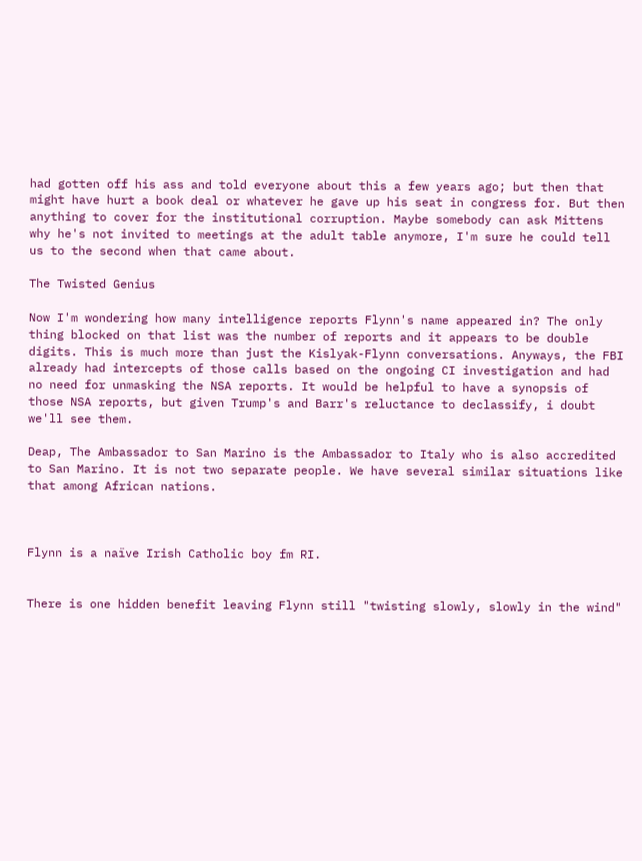had gotten off his ass and told everyone about this a few years ago; but then that might have hurt a book deal or whatever he gave up his seat in congress for. But then anything to cover for the institutional corruption. Maybe somebody can ask Mittens why he's not invited to meetings at the adult table anymore, I'm sure he could tell us to the second when that came about.

The Twisted Genius

Now I'm wondering how many intelligence reports Flynn's name appeared in? The only thing blocked on that list was the number of reports and it appears to be double digits. This is much more than just the Kislyak-Flynn conversations. Anyways, the FBI already had intercepts of those calls based on the ongoing CI investigation and had no need for unmasking the NSA reports. It would be helpful to have a synopsis of those NSA reports, but given Trump's and Barr's reluctance to declassify, i doubt we'll see them.

Deap, The Ambassador to San Marino is the Ambassador to Italy who is also accredited to San Marino. It is not two separate people. We have several similar situations like that among African nations.



Flynn is a naïve Irish Catholic boy fm RI.


There is one hidden benefit leaving Flynn still "twisting slowly, slowly in the wind"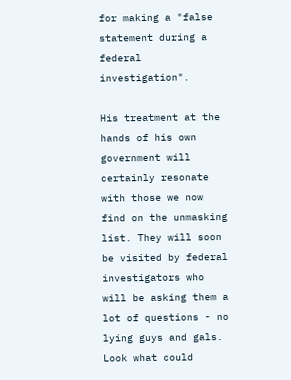for making a "false statement during a federal investigation".

His treatment at the hands of his own government will certainly resonate with those we now find on the unmasking list. They will soon be visited by federal investigators who will be asking them a lot of questions - no lying guys and gals. Look what could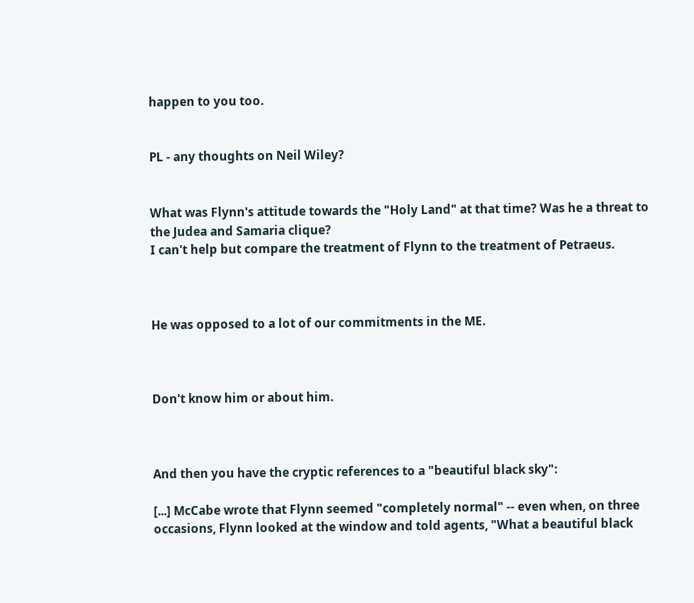happen to you too.


PL - any thoughts on Neil Wiley?


What was Flynn's attitude towards the "Holy Land" at that time? Was he a threat to the Judea and Samaria clique?
I can't help but compare the treatment of Flynn to the treatment of Petraeus.



He was opposed to a lot of our commitments in the ME.



Don't know him or about him.



And then you have the cryptic references to a "beautiful black sky":

[...] McCabe wrote that Flynn seemed "completely normal" -- even when, on three occasions, Flynn looked at the window and told agents, "What a beautiful black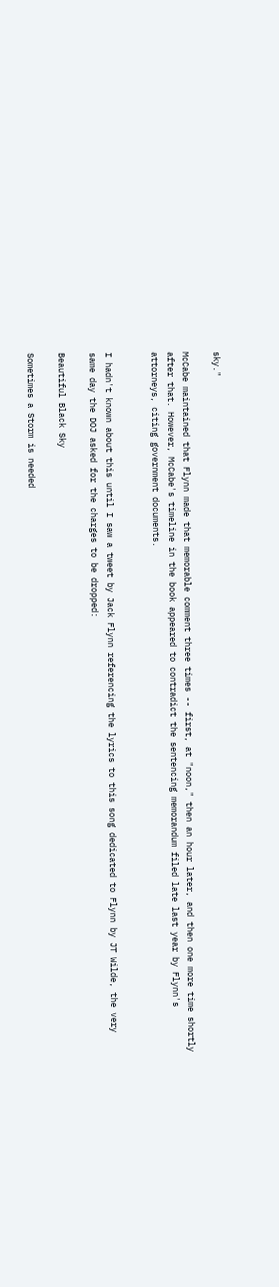sky."

McCabe maintained that Flynn made that memorable comment three times -- first, at "noon," then an hour later, and then one more time shortly after that. However, McCabe's timeline in the book appeared to contradict the sentencing memorandum filed late last year by Flynn's attorneys, citing government documents.


I hadn't known about this until I saw a tweet by Jack Flynn referencing the lyrics to this song dedicated to Flynn by JT Wilde, the very same day the DOJ asked for the charges to be dropped:

Beautiful Black Sky

Sometimes a Storm is needed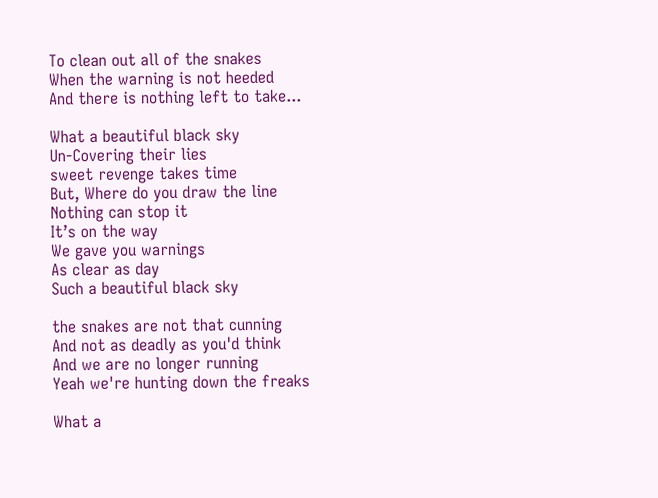To clean out all of the snakes
When the warning is not heeded
And there is nothing left to take...

What a beautiful black sky
Un-Covering their lies
sweet revenge takes time
But, Where do you draw the line
Nothing can stop it
It’s on the way
We gave you warnings
As clear as day
Such a beautiful black sky

the snakes are not that cunning
And not as deadly as you'd think
And we are no longer running
Yeah we're hunting down the freaks

What a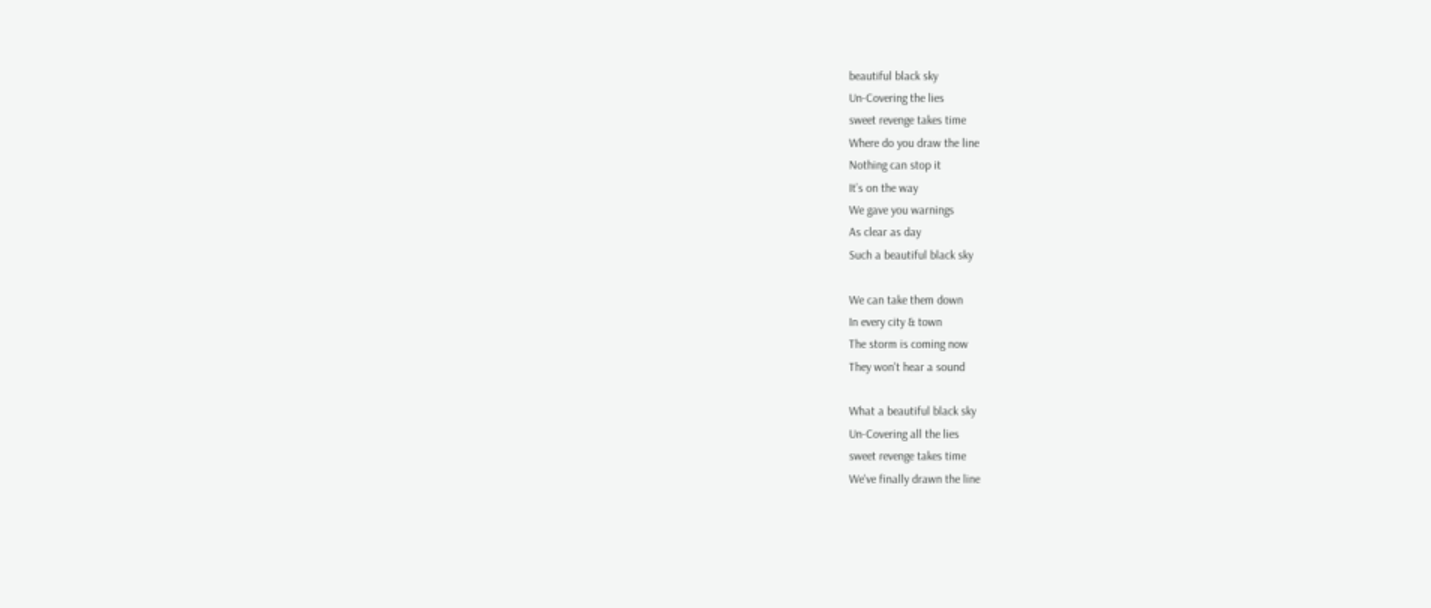beautiful black sky
Un-Covering the lies
sweet revenge takes time
Where do you draw the line
Nothing can stop it
It’s on the way
We gave you warnings
As clear as day
Such a beautiful black sky

We can take them down
In every city & town
The storm is coming now
They won't hear a sound

What a beautiful black sky
Un-Covering all the lies
sweet revenge takes time
We've finally drawn the line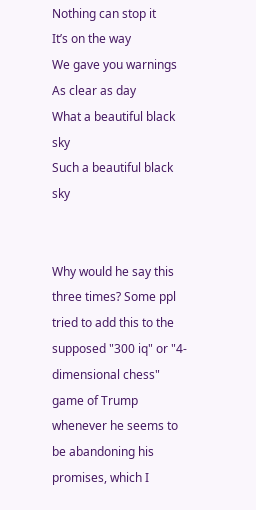Nothing can stop it
It’s on the way
We gave you warnings
As clear as day
What a beautiful black sky
Such a beautiful black sky


Why would he say this three times? Some ppl tried to add this to the supposed "300 iq" or "4-dimensional chess" game of Trump whenever he seems to be abandoning his promises, which I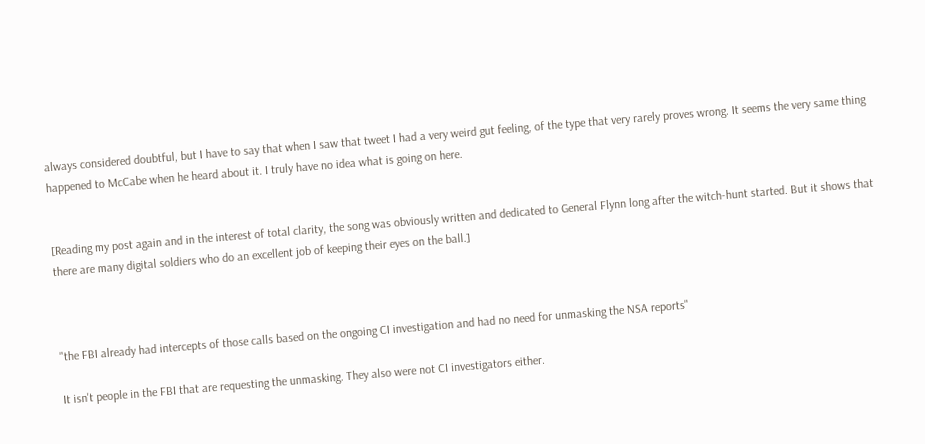always considered doubtful, but I have to say that when I saw that tweet I had a very weird gut feeling, of the type that very rarely proves wrong. It seems the very same thing happened to McCabe when he heard about it. I truly have no idea what is going on here.


[Reading my post again and in the interest of total clarity, the song was obviously written and dedicated to General Flynn long after the witch-hunt started. But it shows that there are many digital soldiers who do an excellent job of keeping their eyes on the ball.]



"the FBI already had intercepts of those calls based on the ongoing CI investigation and had no need for unmasking the NSA reports"

It isn't people in the FBI that are requesting the unmasking. They also were not CI investigators either.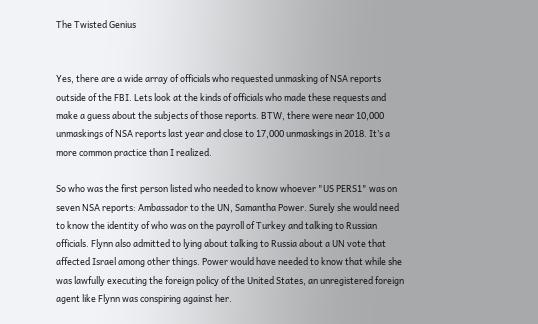The Twisted Genius


Yes, there are a wide array of officials who requested unmasking of NSA reports outside of the FBI. Lets look at the kinds of officials who made these requests and make a guess about the subjects of those reports. BTW, there were near 10,000 unmaskings of NSA reports last year and close to 17,000 unmaskings in 2018. It’s a more common practice than I realized.

So who was the first person listed who needed to know whoever "US PERS1" was on seven NSA reports: Ambassador to the UN, Samantha Power. Surely she would need to know the identity of who was on the payroll of Turkey and talking to Russian officials. Flynn also admitted to lying about talking to Russia about a UN vote that affected Israel among other things. Power would have needed to know that while she was lawfully executing the foreign policy of the United States, an unregistered foreign agent like Flynn was conspiring against her.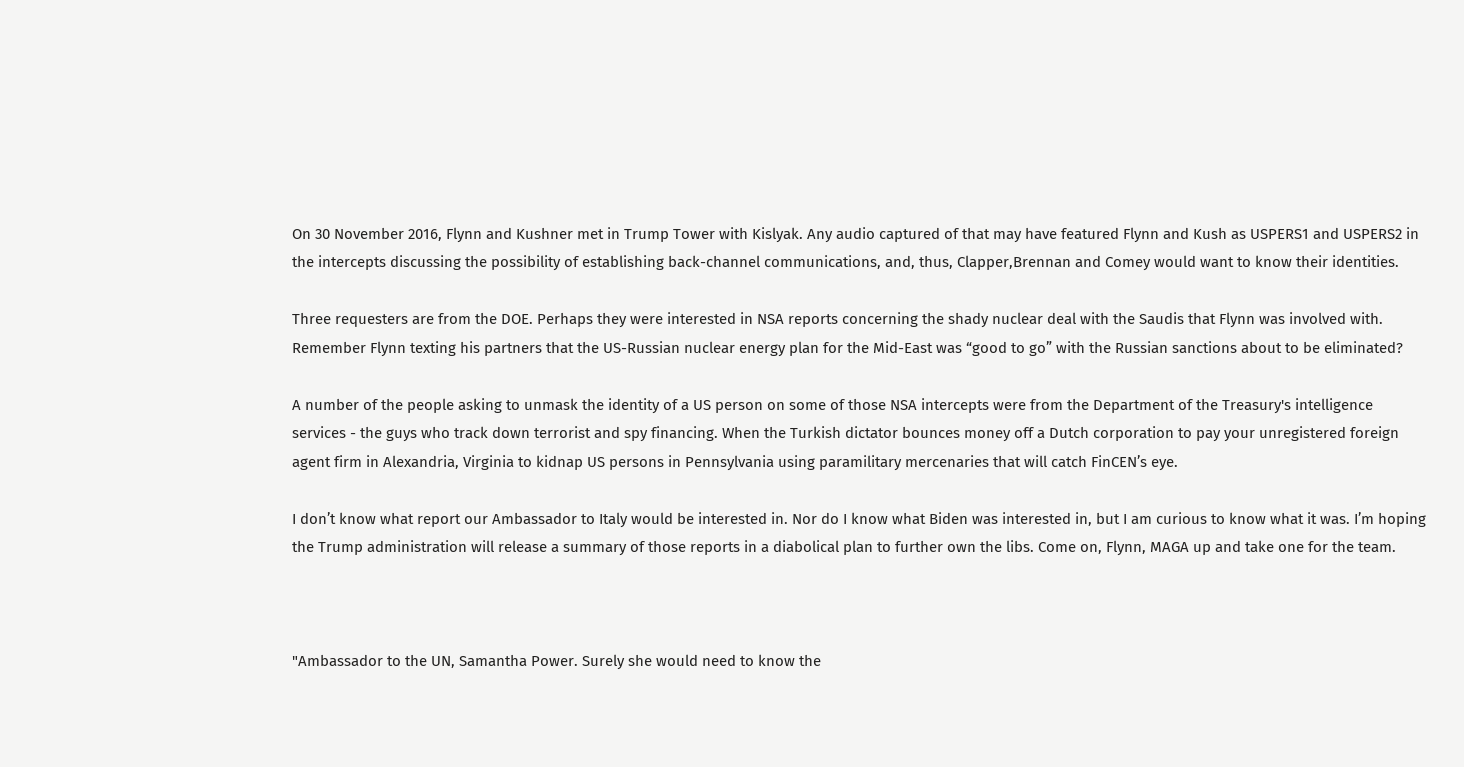On 30 November 2016, Flynn and Kushner met in Trump Tower with Kislyak. Any audio captured of that may have featured Flynn and Kush as USPERS1 and USPERS2 in the intercepts discussing the possibility of establishing back-channel communications, and, thus, Clapper,Brennan and Comey would want to know their identities.

Three requesters are from the DOE. Perhaps they were interested in NSA reports concerning the shady nuclear deal with the Saudis that Flynn was involved with. Remember Flynn texting his partners that the US-Russian nuclear energy plan for the Mid-East was “good to go” with the Russian sanctions about to be eliminated?

A number of the people asking to unmask the identity of a US person on some of those NSA intercepts were from the Department of the Treasury's intelligence services - the guys who track down terrorist and spy financing. When the Turkish dictator bounces money off a Dutch corporation to pay your unregistered foreign agent firm in Alexandria, Virginia to kidnap US persons in Pennsylvania using paramilitary mercenaries that will catch FinCEN’s eye.

I don’t know what report our Ambassador to Italy would be interested in. Nor do I know what Biden was interested in, but I am curious to know what it was. I’m hoping the Trump administration will release a summary of those reports in a diabolical plan to further own the libs. Come on, Flynn, MAGA up and take one for the team.



"Ambassador to the UN, Samantha Power. Surely she would need to know the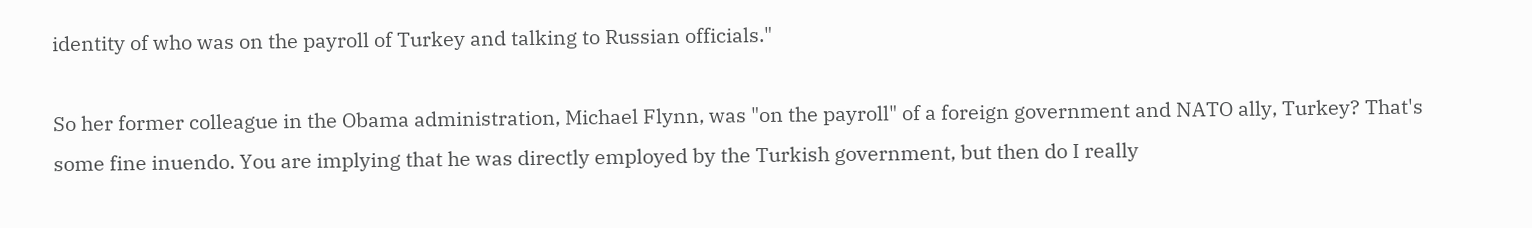identity of who was on the payroll of Turkey and talking to Russian officials."

So her former colleague in the Obama administration, Michael Flynn, was "on the payroll" of a foreign government and NATO ally, Turkey? That's some fine inuendo. You are implying that he was directly employed by the Turkish government, but then do I really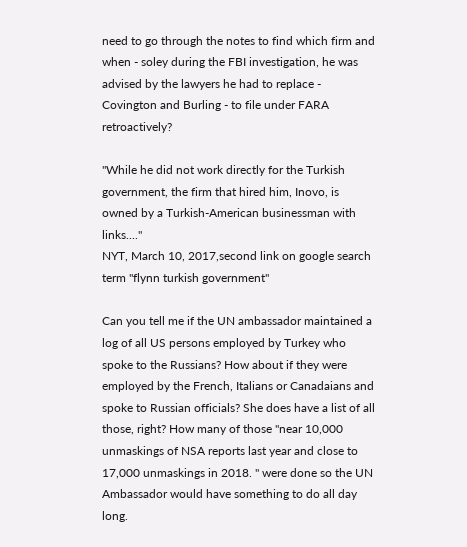need to go through the notes to find which firm and when - soley during the FBI investigation, he was advised by the lawyers he had to replace - Covington and Burling - to file under FARA retroactively?

"While he did not work directly for the Turkish government, the firm that hired him, Inovo, is owned by a Turkish-American businessman with links...."
NYT, March 10, 2017,second link on google search term "flynn turkish government"

Can you tell me if the UN ambassador maintained a log of all US persons employed by Turkey who spoke to the Russians? How about if they were employed by the French, Italians or Canadaians and spoke to Russian officials? She does have a list of all those, right? How many of those "near 10,000 unmaskings of NSA reports last year and close to 17,000 unmaskings in 2018. " were done so the UN Ambassador would have something to do all day long.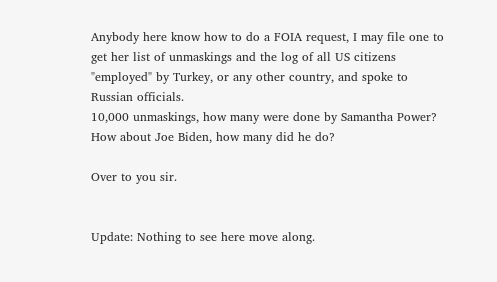Anybody here know how to do a FOIA request, I may file one to get her list of unmaskings and the log of all US citizens "employed" by Turkey, or any other country, and spoke to Russian officials.
10,000 unmaskings, how many were done by Samantha Power? How about Joe Biden, how many did he do?

Over to you sir.


Update: Nothing to see here move along.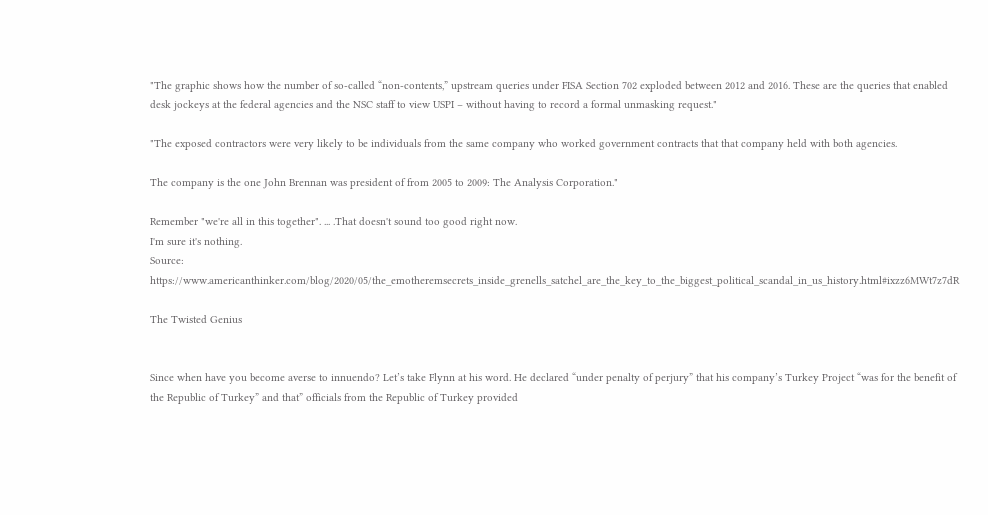"The graphic shows how the number of so-called “non-contents,” upstream queries under FISA Section 702 exploded between 2012 and 2016. These are the queries that enabled desk jockeys at the federal agencies and the NSC staff to view USPI – without having to record a formal unmasking request."

"The exposed contractors were very likely to be individuals from the same company who worked government contracts that that company held with both agencies.

The company is the one John Brennan was president of from 2005 to 2009: The Analysis Corporation."

Remember "we're all in this together". ... .That doesn't sound too good right now.
I'm sure it's nothing.
Source: https://www.americanthinker.com/blog/2020/05/the_emotheremsecrets_inside_grenells_satchel_are_the_key_to_the_biggest_political_scandal_in_us_history.html#ixzz6MWt7z7dR

The Twisted Genius


Since when have you become averse to innuendo? Let’s take Flynn at his word. He declared “under penalty of perjury” that his company’s Turkey Project “was for the benefit of the Republic of Turkey” and that” officials from the Republic of Turkey provided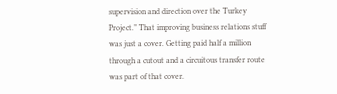supervision and direction over the Turkey Project.” That improving business relations stuff was just a cover. Getting paid half a million through a cutout and a circuitous transfer route was part of that cover.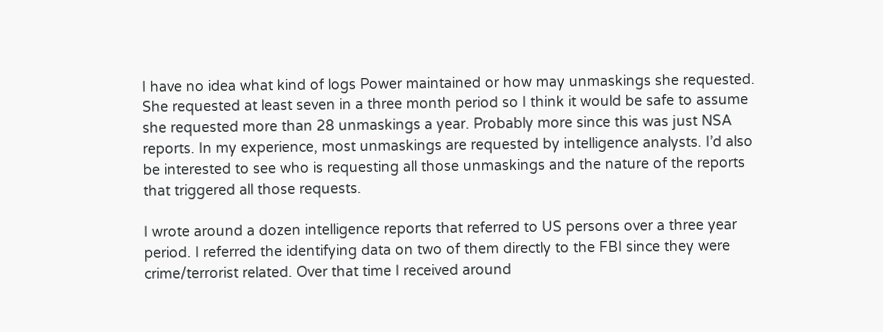I have no idea what kind of logs Power maintained or how may unmaskings she requested. She requested at least seven in a three month period so I think it would be safe to assume she requested more than 28 unmaskings a year. Probably more since this was just NSA reports. In my experience, most unmaskings are requested by intelligence analysts. I’d also be interested to see who is requesting all those unmaskings and the nature of the reports that triggered all those requests.

I wrote around a dozen intelligence reports that referred to US persons over a three year period. I referred the identifying data on two of them directly to the FBI since they were crime/terrorist related. Over that time I received around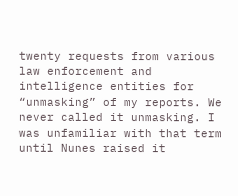twenty requests from various law enforcement and intelligence entities for “unmasking” of my reports. We never called it unmasking. I was unfamiliar with that term until Nunes raised it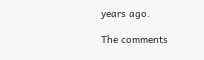years ago.

The comments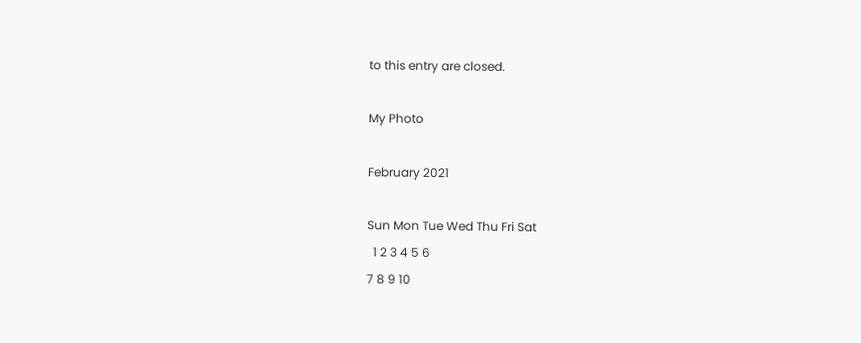to this entry are closed.

My Photo

February 2021

Sun Mon Tue Wed Thu Fri Sat
  1 2 3 4 5 6
7 8 9 10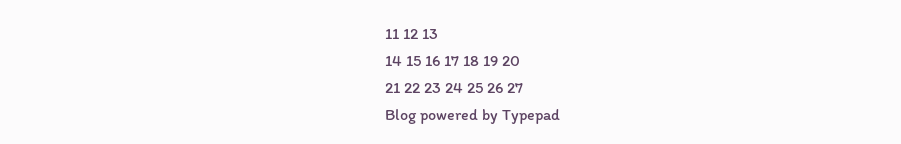11 12 13
14 15 16 17 18 19 20
21 22 23 24 25 26 27
Blog powered by Typepad